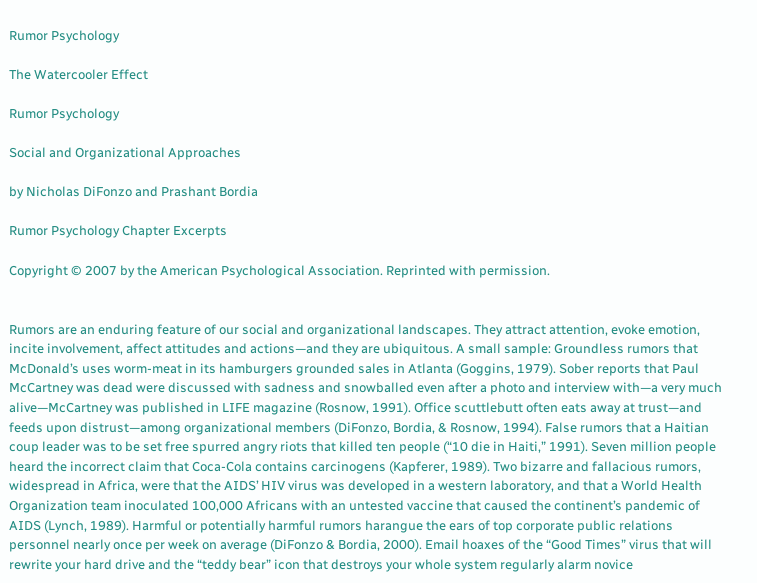Rumor Psychology

The Watercooler Effect

Rumor Psychology

Social and Organizational Approaches

by Nicholas DiFonzo and Prashant Bordia

Rumor Psychology Chapter Excerpts

Copyright © 2007 by the American Psychological Association. Reprinted with permission.


Rumors are an enduring feature of our social and organizational landscapes. They attract attention, evoke emotion, incite involvement, affect attitudes and actions—and they are ubiquitous. A small sample: Groundless rumors that McDonald’s uses worm-meat in its hamburgers grounded sales in Atlanta (Goggins, 1979). Sober reports that Paul McCartney was dead were discussed with sadness and snowballed even after a photo and interview with—a very much alive—McCartney was published in LIFE magazine (Rosnow, 1991). Office scuttlebutt often eats away at trust—and feeds upon distrust—among organizational members (DiFonzo, Bordia, & Rosnow, 1994). False rumors that a Haitian coup leader was to be set free spurred angry riots that killed ten people (“10 die in Haiti,” 1991). Seven million people heard the incorrect claim that Coca-Cola contains carcinogens (Kapferer, 1989). Two bizarre and fallacious rumors, widespread in Africa, were that the AIDS’ HIV virus was developed in a western laboratory, and that a World Health Organization team inoculated 100,000 Africans with an untested vaccine that caused the continent’s pandemic of AIDS (Lynch, 1989). Harmful or potentially harmful rumors harangue the ears of top corporate public relations personnel nearly once per week on average (DiFonzo & Bordia, 2000). Email hoaxes of the “Good Times” virus that will rewrite your hard drive and the “teddy bear” icon that destroys your whole system regularly alarm novice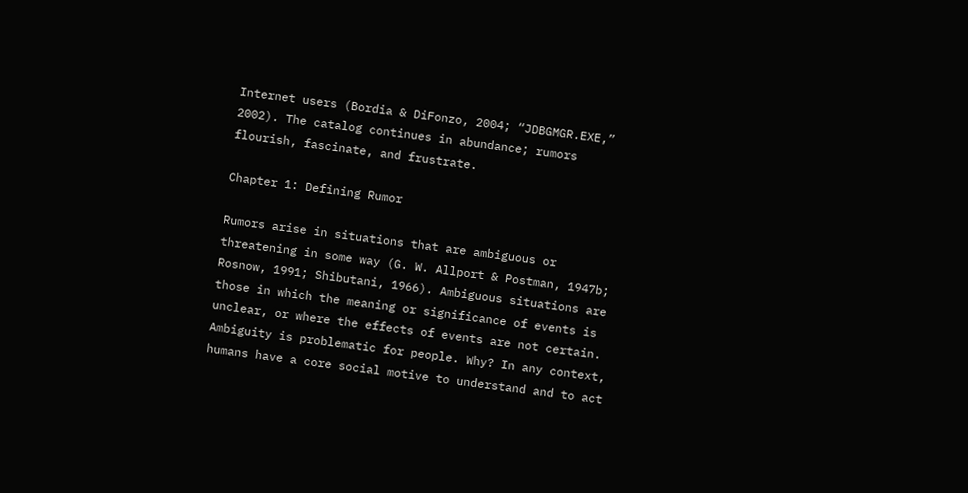Internet users (Bordia & DiFonzo, 2004; “JDBGMGR.EXE,” 2002). The catalog continues in abundance; rumors flourish, fascinate, and frustrate.

Chapter 1: Defining Rumor

Rumors arise in situations that are ambiguous or threatening in some way (G. W. Allport & Postman, 1947b; Rosnow, 1991; Shibutani, 1966). Ambiguous situations are those in which the meaning or significance of events is unclear, or where the effects of events are not certain. Ambiguity is problematic for people. Why? In any context, humans have a core social motive to understand and to act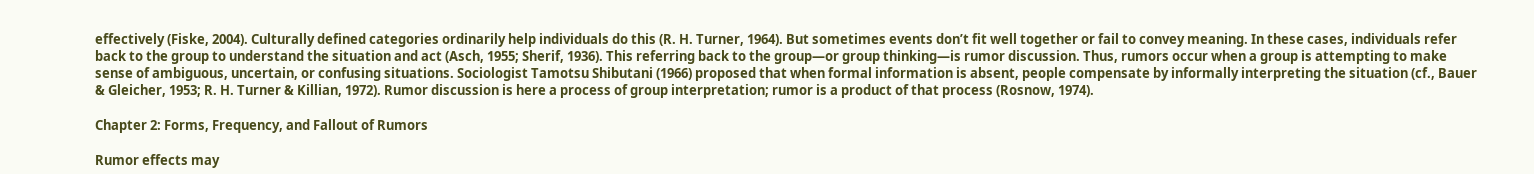effectively (Fiske, 2004). Culturally defined categories ordinarily help individuals do this (R. H. Turner, 1964). But sometimes events don’t fit well together or fail to convey meaning. In these cases, individuals refer back to the group to understand the situation and act (Asch, 1955; Sherif, 1936). This referring back to the group—or group thinking—is rumor discussion. Thus, rumors occur when a group is attempting to make sense of ambiguous, uncertain, or confusing situations. Sociologist Tamotsu Shibutani (1966) proposed that when formal information is absent, people compensate by informally interpreting the situation (cf., Bauer & Gleicher, 1953; R. H. Turner & Killian, 1972). Rumor discussion is here a process of group interpretation; rumor is a product of that process (Rosnow, 1974).

Chapter 2: Forms, Frequency, and Fallout of Rumors

Rumor effects may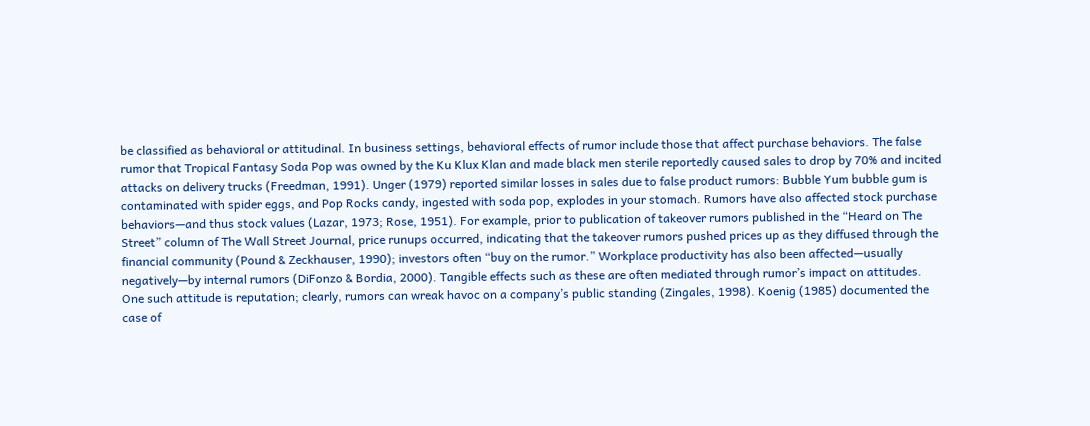be classified as behavioral or attitudinal. In business settings, behavioral effects of rumor include those that affect purchase behaviors. The false rumor that Tropical Fantasy Soda Pop was owned by the Ku Klux Klan and made black men sterile reportedly caused sales to drop by 70% and incited attacks on delivery trucks (Freedman, 1991). Unger (1979) reported similar losses in sales due to false product rumors: Bubble Yum bubble gum is contaminated with spider eggs, and Pop Rocks candy, ingested with soda pop, explodes in your stomach. Rumors have also affected stock purchase behaviors—and thus stock values (Lazar, 1973; Rose, 1951). For example, prior to publication of takeover rumors published in the “Heard on The Street” column of The Wall Street Journal, price runups occurred, indicating that the takeover rumors pushed prices up as they diffused through the financial community (Pound & Zeckhauser, 1990); investors often “buy on the rumor.” Workplace productivity has also been affected—usually negatively—by internal rumors (DiFonzo & Bordia, 2000). Tangible effects such as these are often mediated through rumor’s impact on attitudes. One such attitude is reputation; clearly, rumors can wreak havoc on a company’s public standing (Zingales, 1998). Koenig (1985) documented the case of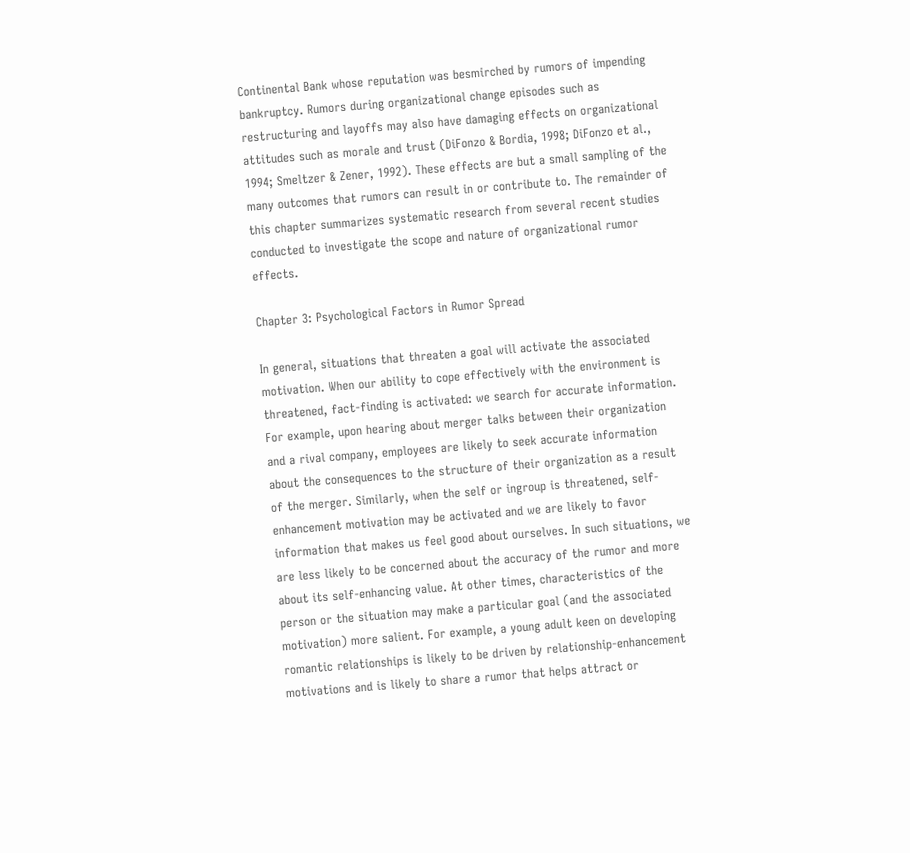Continental Bank whose reputation was besmirched by rumors of impending bankruptcy. Rumors during organizational change episodes such as restructuring and layoffs may also have damaging effects on organizational attitudes such as morale and trust (DiFonzo & Bordia, 1998; DiFonzo et al., 1994; Smeltzer & Zener, 1992). These effects are but a small sampling of the many outcomes that rumors can result in or contribute to. The remainder of this chapter summarizes systematic research from several recent studies conducted to investigate the scope and nature of organizational rumor effects.

Chapter 3: Psychological Factors in Rumor Spread

In general, situations that threaten a goal will activate the associated motivation. When our ability to cope effectively with the environment is threatened, fact-finding is activated: we search for accurate information. For example, upon hearing about merger talks between their organization and a rival company, employees are likely to seek accurate information about the consequences to the structure of their organization as a result of the merger. Similarly, when the self or ingroup is threatened, self-enhancement motivation may be activated and we are likely to favor information that makes us feel good about ourselves. In such situations, we are less likely to be concerned about the accuracy of the rumor and more about its self-enhancing value. At other times, characteristics of the person or the situation may make a particular goal (and the associated motivation) more salient. For example, a young adult keen on developing romantic relationships is likely to be driven by relationship-enhancement motivations and is likely to share a rumor that helps attract or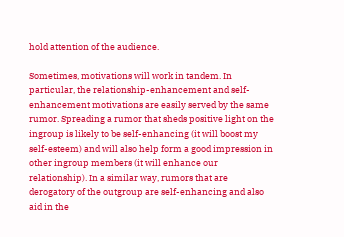hold attention of the audience.

Sometimes, motivations will work in tandem. In particular, the relationship-enhancement and self-enhancement motivations are easily served by the same rumor. Spreading a rumor that sheds positive light on the ingroup is likely to be self-enhancing (it will boost my self-esteem) and will also help form a good impression in other ingroup members (it will enhance our relationship). In a similar way, rumors that are derogatory of the outgroup are self-enhancing and also aid in the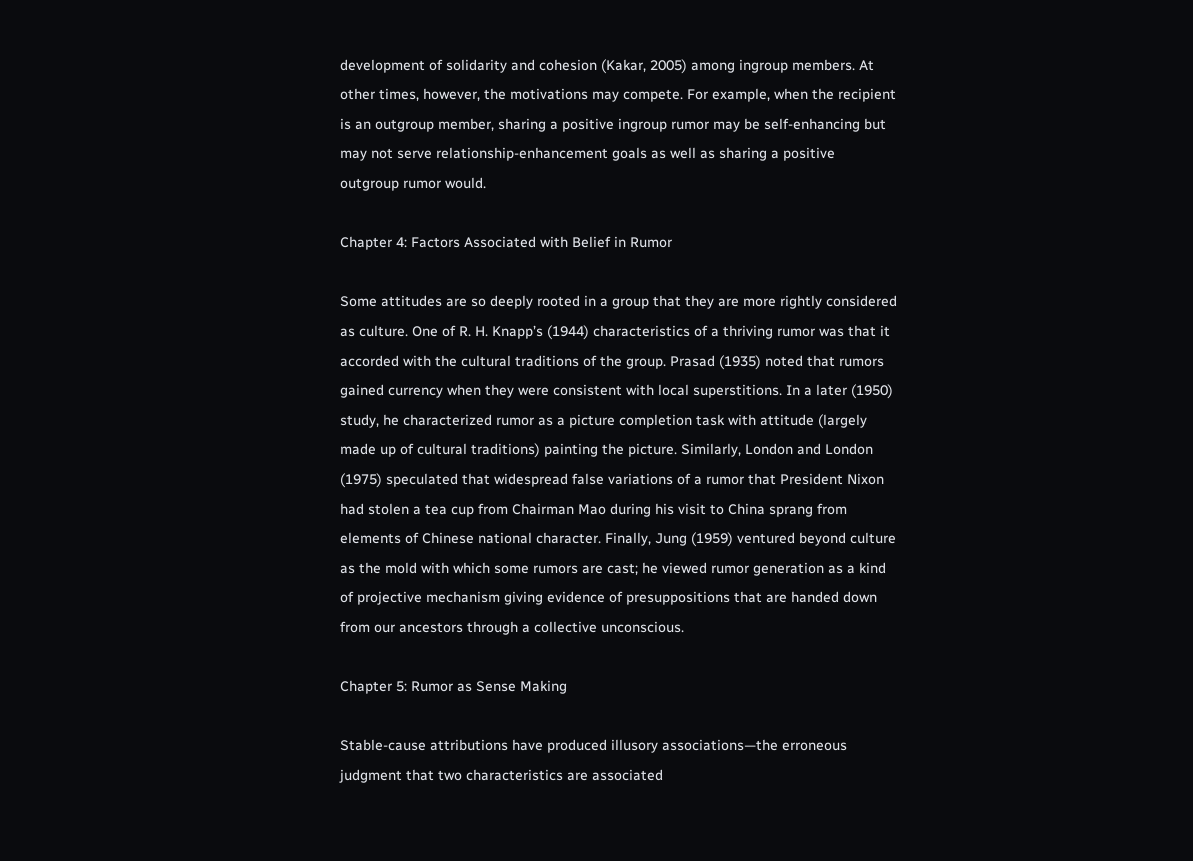development of solidarity and cohesion (Kakar, 2005) among ingroup members. At other times, however, the motivations may compete. For example, when the recipient is an outgroup member, sharing a positive ingroup rumor may be self-enhancing but may not serve relationship-enhancement goals as well as sharing a positive outgroup rumor would.

Chapter 4: Factors Associated with Belief in Rumor

Some attitudes are so deeply rooted in a group that they are more rightly considered as culture. One of R. H. Knapp’s (1944) characteristics of a thriving rumor was that it accorded with the cultural traditions of the group. Prasad (1935) noted that rumors gained currency when they were consistent with local superstitions. In a later (1950) study, he characterized rumor as a picture completion task with attitude (largely made up of cultural traditions) painting the picture. Similarly, London and London (1975) speculated that widespread false variations of a rumor that President Nixon had stolen a tea cup from Chairman Mao during his visit to China sprang from elements of Chinese national character. Finally, Jung (1959) ventured beyond culture as the mold with which some rumors are cast; he viewed rumor generation as a kind of projective mechanism giving evidence of presuppositions that are handed down from our ancestors through a collective unconscious.

Chapter 5: Rumor as Sense Making

Stable-cause attributions have produced illusory associations—the erroneous judgment that two characteristics are associated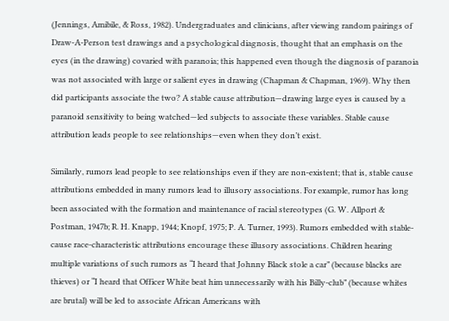(Jennings, Amibile, & Ross, 1982). Undergraduates and clinicians, after viewing random pairings of Draw-A-Person test drawings and a psychological diagnosis, thought that an emphasis on the eyes (in the drawing) covaried with paranoia; this happened even though the diagnosis of paranoia was not associated with large or salient eyes in drawing (Chapman & Chapman, 1969). Why then did participants associate the two? A stable cause attribution—drawing large eyes is caused by a paranoid sensitivity to being watched—led subjects to associate these variables. Stable cause attribution leads people to see relationships—even when they don’t exist.

Similarly, rumors lead people to see relationships even if they are non-existent; that is, stable cause attributions embedded in many rumors lead to illusory associations. For example, rumor has long been associated with the formation and maintenance of racial stereotypes (G. W. Allport & Postman, 1947b; R. H. Knapp, 1944; Knopf, 1975; P. A. Turner, 1993). Rumors embedded with stable-cause race-characteristic attributions encourage these illusory associations. Children hearing multiple variations of such rumors as “I heard that Johnny Black stole a car” (because blacks are thieves) or “I heard that Officer White beat him unnecessarily with his Billy-club” (because whites are brutal) will be led to associate African Americans with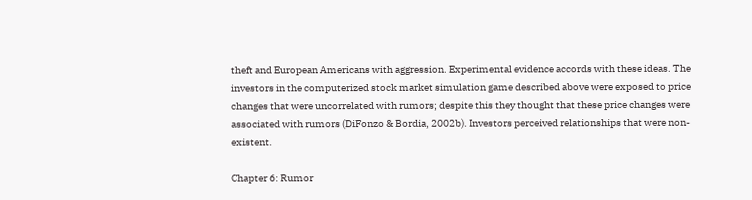theft and European Americans with aggression. Experimental evidence accords with these ideas. The investors in the computerized stock market simulation game described above were exposed to price changes that were uncorrelated with rumors; despite this they thought that these price changes were associated with rumors (DiFonzo & Bordia, 2002b). Investors perceived relationships that were non-existent.

Chapter 6: Rumor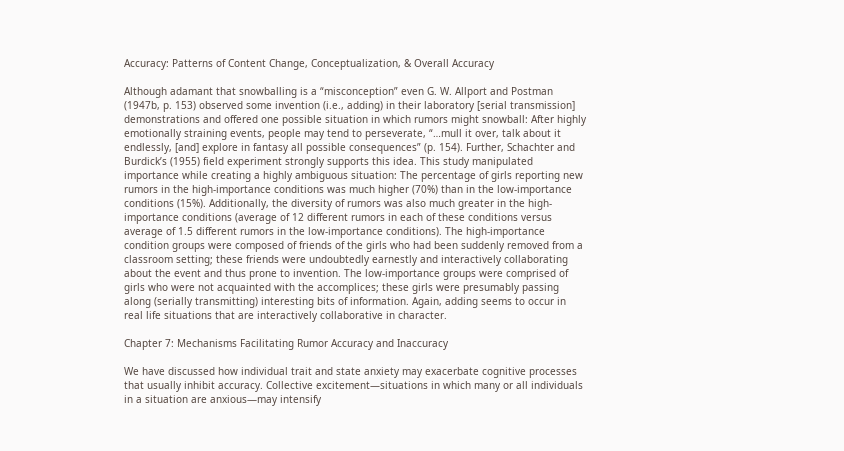Accuracy: Patterns of Content Change, Conceptualization, & Overall Accuracy

Although adamant that snowballing is a “misconception” even G. W. Allport and Postman (1947b, p. 153) observed some invention (i.e., adding) in their laboratory [serial transmission] demonstrations and offered one possible situation in which rumors might snowball: After highly emotionally straining events, people may tend to perseverate, “…mull it over, talk about it endlessly, [and] explore in fantasy all possible consequences” (p. 154). Further, Schachter and Burdick’s (1955) field experiment strongly supports this idea. This study manipulated importance while creating a highly ambiguous situation: The percentage of girls reporting new rumors in the high-importance conditions was much higher (70%) than in the low-importance conditions (15%). Additionally, the diversity of rumors was also much greater in the high-importance conditions (average of 12 different rumors in each of these conditions versus average of 1.5 different rumors in the low-importance conditions). The high-importance condition groups were composed of friends of the girls who had been suddenly removed from a classroom setting; these friends were undoubtedly earnestly and interactively collaborating about the event and thus prone to invention. The low-importance groups were comprised of girls who were not acquainted with the accomplices; these girls were presumably passing along (serially transmitting) interesting bits of information. Again, adding seems to occur in real life situations that are interactively collaborative in character.

Chapter 7: Mechanisms Facilitating Rumor Accuracy and Inaccuracy

We have discussed how individual trait and state anxiety may exacerbate cognitive processes that usually inhibit accuracy. Collective excitement—situations in which many or all individuals in a situation are anxious—may intensify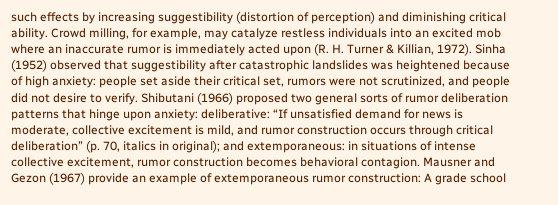such effects by increasing suggestibility (distortion of perception) and diminishing critical ability. Crowd milling, for example, may catalyze restless individuals into an excited mob where an inaccurate rumor is immediately acted upon (R. H. Turner & Killian, 1972). Sinha (1952) observed that suggestibility after catastrophic landslides was heightened because of high anxiety: people set aside their critical set, rumors were not scrutinized, and people did not desire to verify. Shibutani (1966) proposed two general sorts of rumor deliberation patterns that hinge upon anxiety: deliberative: “If unsatisfied demand for news is moderate, collective excitement is mild, and rumor construction occurs through critical deliberation” (p. 70, italics in original); and extemporaneous: in situations of intense collective excitement, rumor construction becomes behavioral contagion. Mausner and Gezon (1967) provide an example of extemporaneous rumor construction: A grade school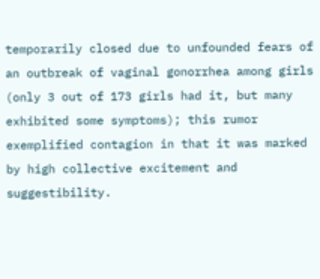temporarily closed due to unfounded fears of an outbreak of vaginal gonorrhea among girls (only 3 out of 173 girls had it, but many exhibited some symptoms); this rumor exemplified contagion in that it was marked by high collective excitement and suggestibility.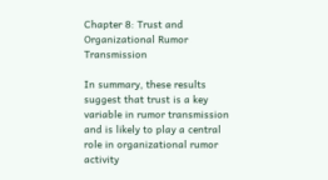Chapter 8: Trust and Organizational Rumor Transmission

In summary, these results suggest that trust is a key variable in rumor transmission and is likely to play a central role in organizational rumor activity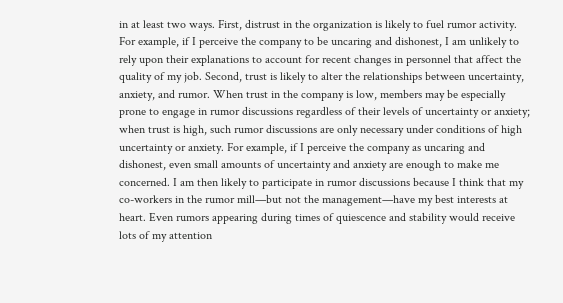in at least two ways. First, distrust in the organization is likely to fuel rumor activity. For example, if I perceive the company to be uncaring and dishonest, I am unlikely to rely upon their explanations to account for recent changes in personnel that affect the quality of my job. Second, trust is likely to alter the relationships between uncertainty, anxiety, and rumor. When trust in the company is low, members may be especially prone to engage in rumor discussions regardless of their levels of uncertainty or anxiety; when trust is high, such rumor discussions are only necessary under conditions of high uncertainty or anxiety. For example, if I perceive the company as uncaring and dishonest, even small amounts of uncertainty and anxiety are enough to make me concerned. I am then likely to participate in rumor discussions because I think that my co-workers in the rumor mill—but not the management—have my best interests at heart. Even rumors appearing during times of quiescence and stability would receive lots of my attention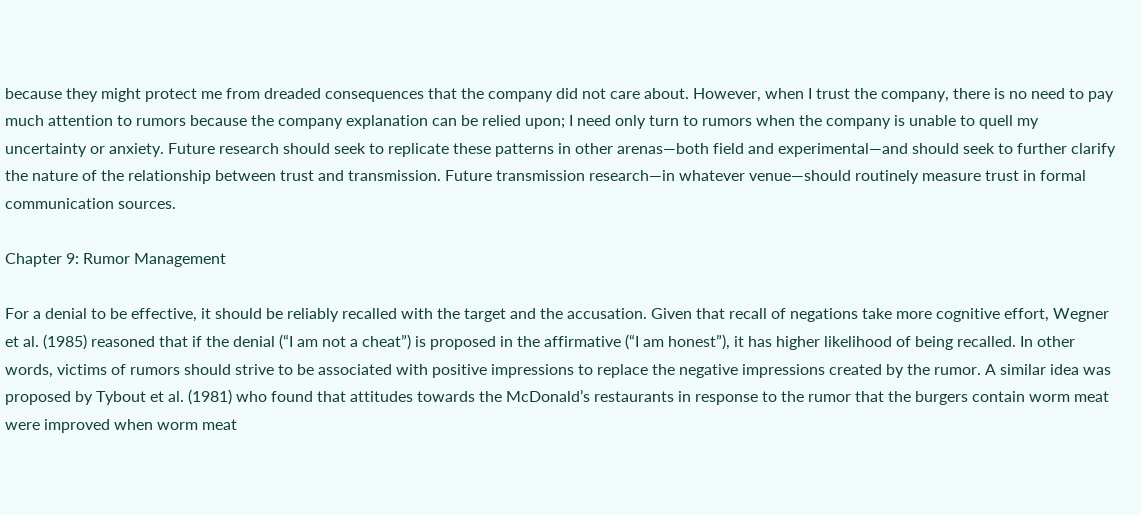because they might protect me from dreaded consequences that the company did not care about. However, when I trust the company, there is no need to pay much attention to rumors because the company explanation can be relied upon; I need only turn to rumors when the company is unable to quell my uncertainty or anxiety. Future research should seek to replicate these patterns in other arenas—both field and experimental—and should seek to further clarify the nature of the relationship between trust and transmission. Future transmission research—in whatever venue—should routinely measure trust in formal communication sources.

Chapter 9: Rumor Management

For a denial to be effective, it should be reliably recalled with the target and the accusation. Given that recall of negations take more cognitive effort, Wegner et al. (1985) reasoned that if the denial (“I am not a cheat”) is proposed in the affirmative (“I am honest”), it has higher likelihood of being recalled. In other words, victims of rumors should strive to be associated with positive impressions to replace the negative impressions created by the rumor. A similar idea was proposed by Tybout et al. (1981) who found that attitudes towards the McDonald’s restaurants in response to the rumor that the burgers contain worm meat were improved when worm meat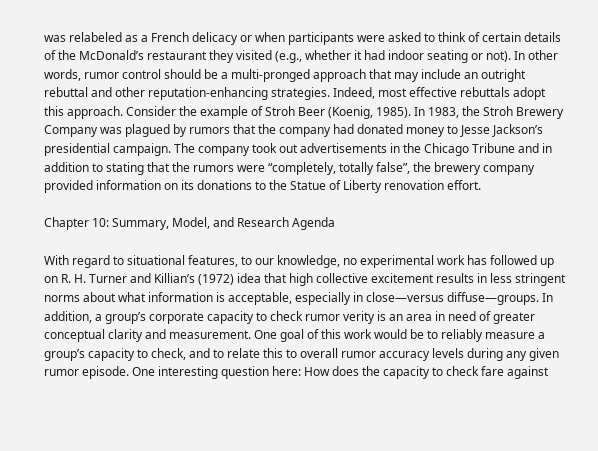was relabeled as a French delicacy or when participants were asked to think of certain details of the McDonald’s restaurant they visited (e.g., whether it had indoor seating or not). In other words, rumor control should be a multi-pronged approach that may include an outright rebuttal and other reputation-enhancing strategies. Indeed, most effective rebuttals adopt this approach. Consider the example of Stroh Beer (Koenig, 1985). In 1983, the Stroh Brewery Company was plagued by rumors that the company had donated money to Jesse Jackson’s presidential campaign. The company took out advertisements in the Chicago Tribune and in addition to stating that the rumors were “completely, totally false”, the brewery company provided information on its donations to the Statue of Liberty renovation effort.

Chapter 10: Summary, Model, and Research Agenda

With regard to situational features, to our knowledge, no experimental work has followed up on R. H. Turner and Killian’s (1972) idea that high collective excitement results in less stringent norms about what information is acceptable, especially in close—versus diffuse—groups. In addition, a group’s corporate capacity to check rumor verity is an area in need of greater conceptual clarity and measurement. One goal of this work would be to reliably measure a group’s capacity to check, and to relate this to overall rumor accuracy levels during any given rumor episode. One interesting question here: How does the capacity to check fare against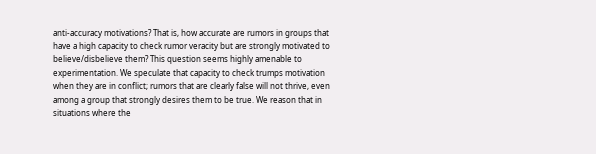anti-accuracy motivations? That is, how accurate are rumors in groups that have a high capacity to check rumor veracity but are strongly motivated to believe/disbelieve them? This question seems highly amenable to experimentation. We speculate that capacity to check trumps motivation when they are in conflict; rumors that are clearly false will not thrive, even among a group that strongly desires them to be true. We reason that in situations where the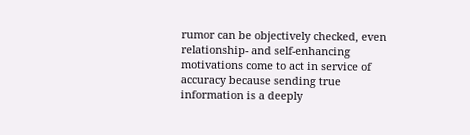rumor can be objectively checked, even relationship- and self-enhancing motivations come to act in service of accuracy because sending true information is a deeply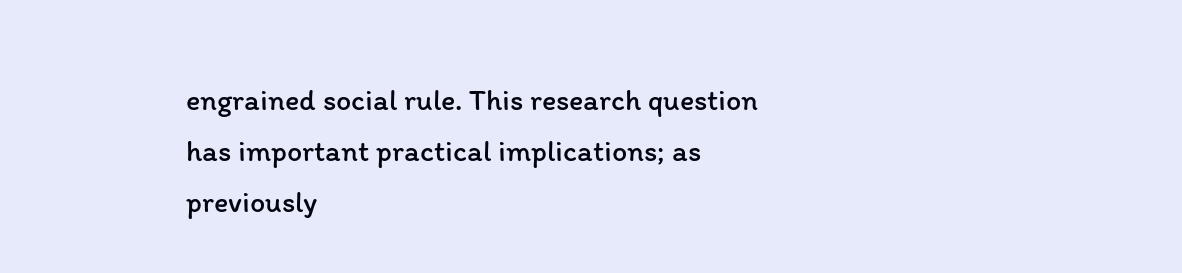engrained social rule. This research question has important practical implications; as previously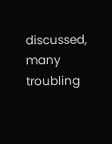discussed, many troubling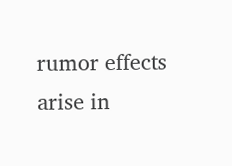rumor effects arise in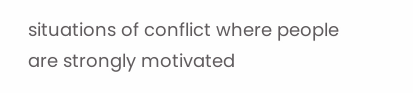situations of conflict where people are strongly motivated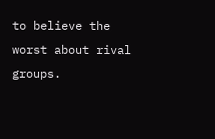to believe the worst about rival groups.